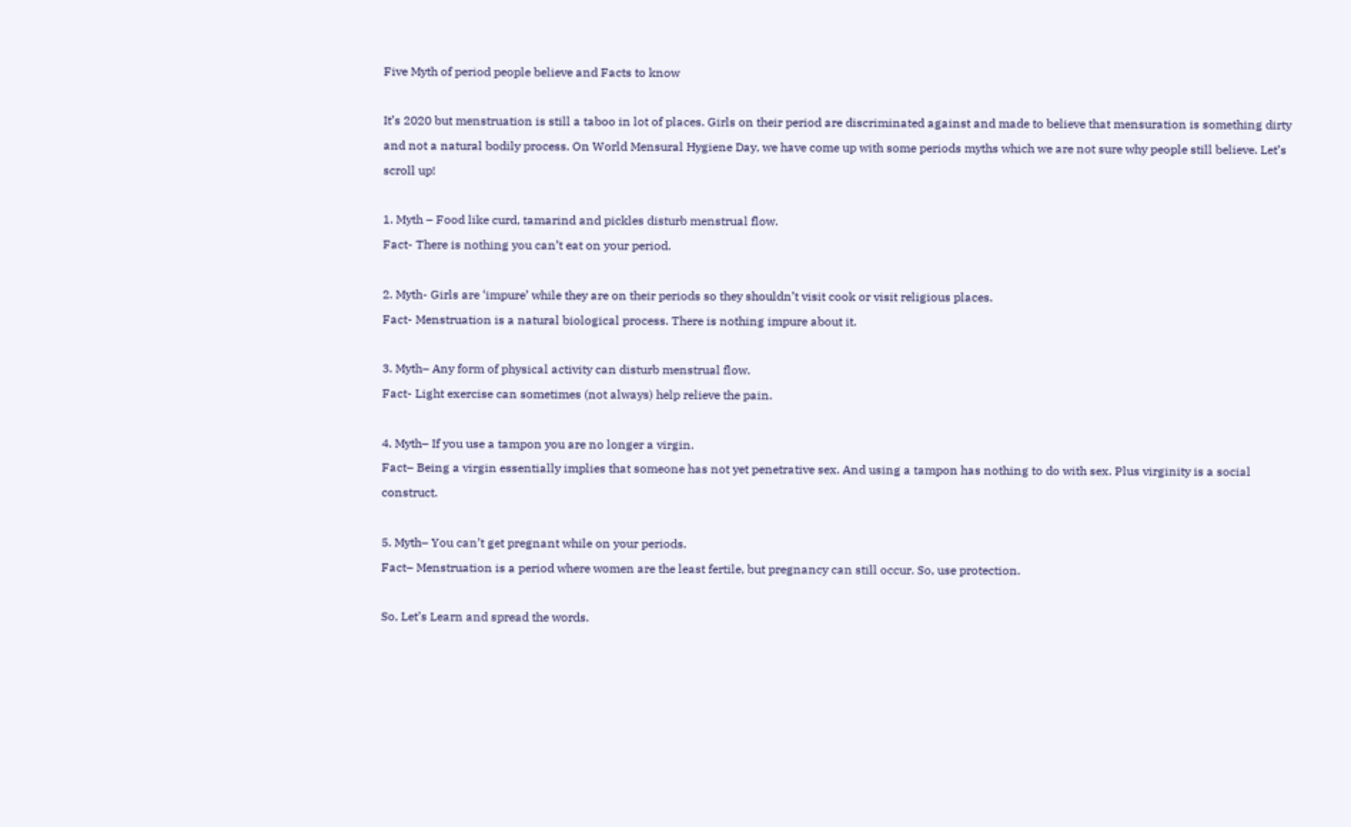Five Myth of period people believe and Facts to know

It’s 2020 but menstruation is still a taboo in lot of places. Girls on their period are discriminated against and made to believe that mensuration is something dirty and not a natural bodily process. On World Mensural Hygiene Day, we have come up with some periods myths which we are not sure why people still believe. Let’s scroll up!

1. Myth – Food like curd, tamarind and pickles disturb menstrual flow.
Fact- There is nothing you can’t eat on your period.

2. Myth- Girls are ‘impure’ while they are on their periods so they shouldn’t visit cook or visit religious places.
Fact- Menstruation is a natural biological process. There is nothing impure about it.

3. Myth– Any form of physical activity can disturb menstrual flow.
Fact- Light exercise can sometimes (not always) help relieve the pain.

4. Myth– If you use a tampon you are no longer a virgin.
Fact– Being a virgin essentially implies that someone has not yet penetrative sex. And using a tampon has nothing to do with sex. Plus virginity is a social construct.

5. Myth– You can’t get pregnant while on your periods.
Fact– Menstruation is a period where women are the least fertile, but pregnancy can still occur. So, use protection.

So, Let’s Learn and spread the words.